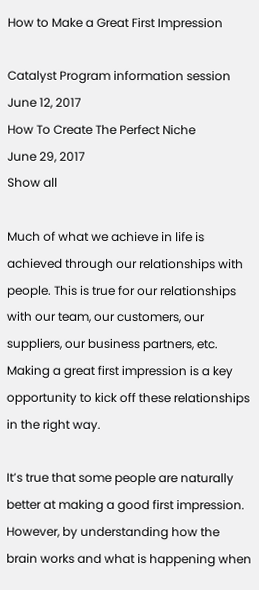How to Make a Great First Impression

Catalyst Program information session
June 12, 2017
How To Create The Perfect Niche
June 29, 2017
Show all

Much of what we achieve in life is achieved through our relationships with people. This is true for our relationships with our team, our customers, our suppliers, our business partners, etc. Making a great first impression is a key opportunity to kick off these relationships in the right way.

It’s true that some people are naturally better at making a good first impression. However, by understanding how the brain works and what is happening when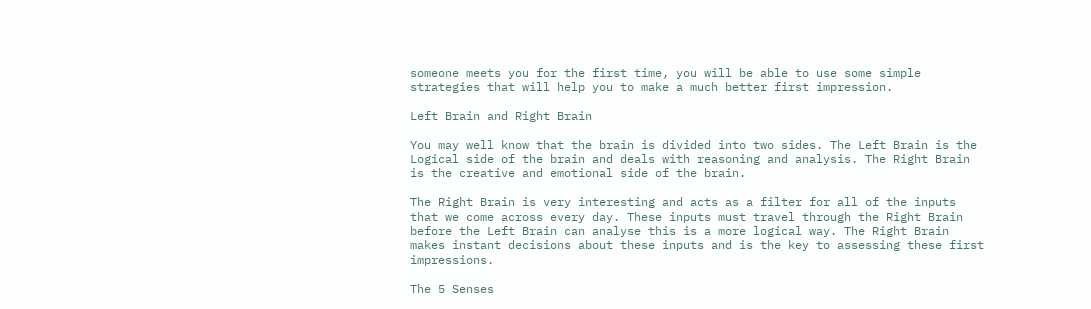someone meets you for the first time, you will be able to use some simple strategies that will help you to make a much better first impression.

Left Brain and Right Brain

You may well know that the brain is divided into two sides. The Left Brain is the Logical side of the brain and deals with reasoning and analysis. The Right Brain is the creative and emotional side of the brain.

The Right Brain is very interesting and acts as a filter for all of the inputs that we come across every day. These inputs must travel through the Right Brain before the Left Brain can analyse this is a more logical way. The Right Brain makes instant decisions about these inputs and is the key to assessing these first impressions.

The 5 Senses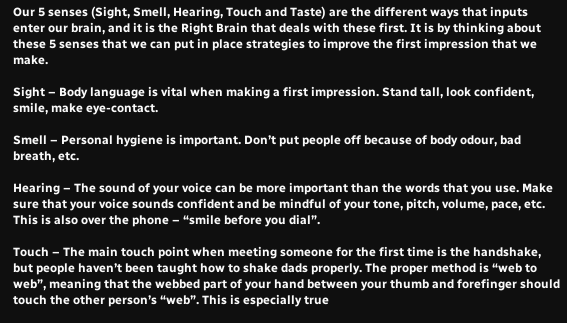Our 5 senses (Sight, Smell, Hearing, Touch and Taste) are the different ways that inputs enter our brain, and it is the Right Brain that deals with these first. It is by thinking about these 5 senses that we can put in place strategies to improve the first impression that we make.

Sight – Body language is vital when making a first impression. Stand tall, look confident, smile, make eye-contact.

Smell – Personal hygiene is important. Don’t put people off because of body odour, bad breath, etc.

Hearing – The sound of your voice can be more important than the words that you use. Make sure that your voice sounds confident and be mindful of your tone, pitch, volume, pace, etc. This is also over the phone – “smile before you dial”.

Touch – The main touch point when meeting someone for the first time is the handshake, but people haven’t been taught how to shake dads properly. The proper method is “web to web”, meaning that the webbed part of your hand between your thumb and forefinger should touch the other person’s “web”. This is especially true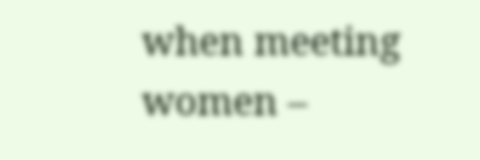when meeting women –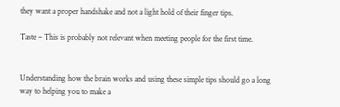they want a proper handshake and not a light hold of their finger tips.

Taste – This is probably not relevant when meeting people for the first time.


Understanding how the brain works and using these simple tips should go a long way to helping you to make a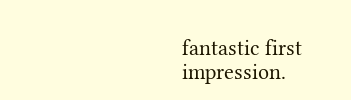fantastic first impression.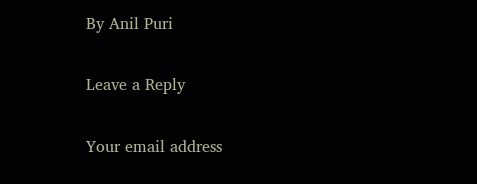By Anil Puri

Leave a Reply

Your email address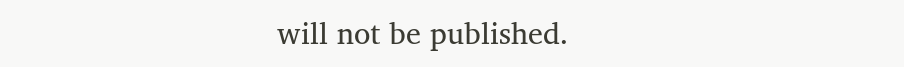will not be published.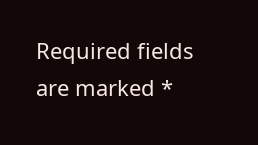Required fields are marked *